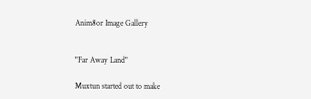Anim8or Image Gallery


"Far Away Land"

Muxtun started out to make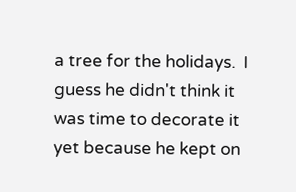a tree for the holidays.  I guess he didn't think it was time to decorate it yet because he kept on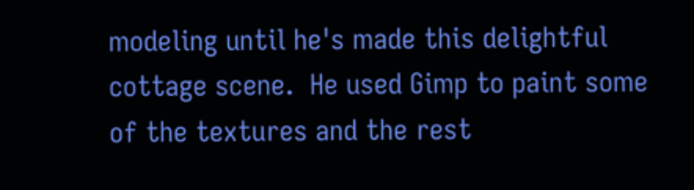modeling until he's made this delightful cottage scene.  He used Gimp to paint some of the textures and the rest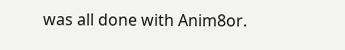was all done with Anim8or.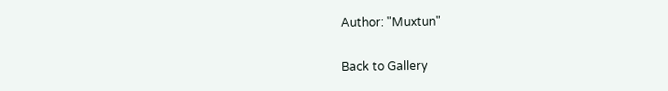Author: "Muxtun"

Back to Gallery